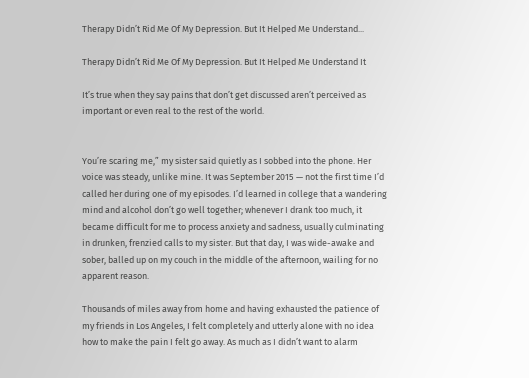Therapy Didn’t Rid Me Of My Depression. But It Helped Me Understand...

Therapy Didn’t Rid Me Of My Depression. But It Helped Me Understand It

It’s true when they say pains that don’t get discussed aren’t perceived as important or even real to the rest of the world.


You’re scaring me,” my sister said quietly as I sobbed into the phone. Her voice was steady, unlike mine. It was September 2015 — not the first time I’d called her during one of my episodes. I’d learned in college that a wandering mind and alcohol don’t go well together; whenever I drank too much, it became difficult for me to process anxiety and sadness, usually culminating in drunken, frenzied calls to my sister. But that day, I was wide-awake and sober, balled up on my couch in the middle of the afternoon, wailing for no apparent reason.

Thousands of miles away from home and having exhausted the patience of my friends in Los Angeles, I felt completely and utterly alone with no idea how to make the pain I felt go away. As much as I didn’t want to alarm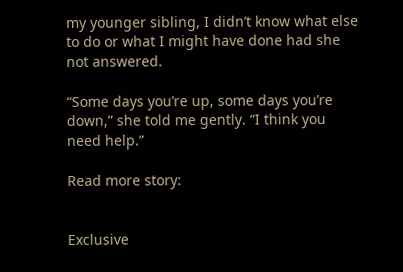my younger sibling, I didn’t know what else to do or what I might have done had she not answered.

“Some days you’re up, some days you’re down,” she told me gently. “I think you need help.”

Read more story:


Exclusive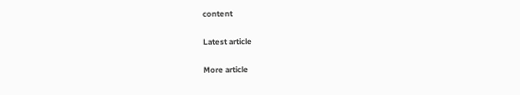content

Latest article

More article